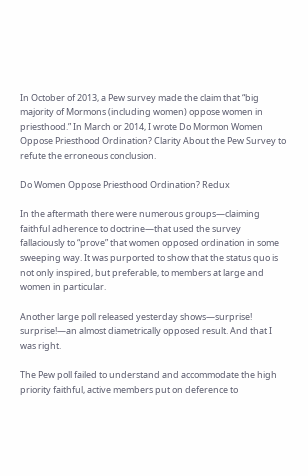In October of 2013, a Pew survey made the claim that “big majority of Mormons (including women) oppose women in priesthood.” In March or 2014, I wrote Do Mormon Women Oppose Priesthood Ordination? Clarity About the Pew Survey to refute the erroneous conclusion.

Do Women Oppose Priesthood Ordination? Redux

In the aftermath there were numerous groups—claiming faithful adherence to doctrine—that used the survey fallaciously to “prove” that women opposed ordination in some sweeping way. It was purported to show that the status quo is not only inspired, but preferable, to members at large and women in particular.

Another large poll released yesterday shows—surprise! surprise!—an almost diametrically opposed result. And that I was right.

The Pew poll failed to understand and accommodate the high priority faithful, active members put on deference to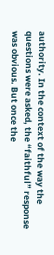authority. In the context of the way the questions were asked, the “faithful” response was obvious. But once the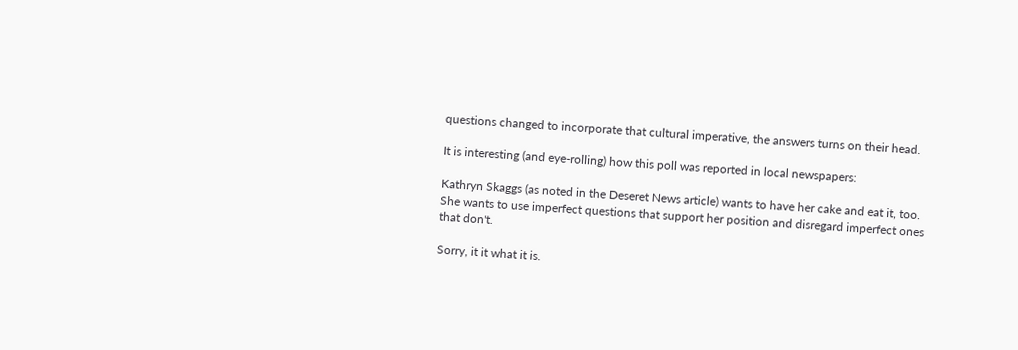questions changed to incorporate that cultural imperative, the answers turns on their head.

It is interesting (and eye-rolling) how this poll was reported in local newspapers:

Kathryn Skaggs (as noted in the Deseret News article) wants to have her cake and eat it, too. She wants to use imperfect questions that support her position and disregard imperfect ones that don't.

Sorry, it it what it is.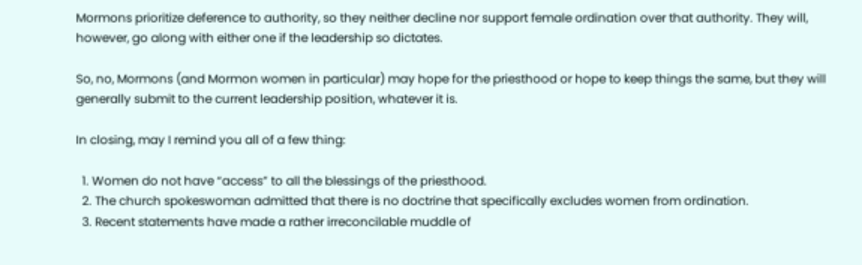Mormons prioritize deference to authority, so they neither decline nor support female ordination over that authority. They will, however, go along with either one if the leadership so dictates.

So, no, Mormons (and Mormon women in particular) may hope for the priesthood or hope to keep things the same, but they will generally submit to the current leadership position, whatever it is.

In closing, may I remind you all of a few thing:

  1. Women do not have “access” to all the blessings of the priesthood.
  2. The church spokeswoman admitted that there is no doctrine that specifically excludes women from ordination.
  3. Recent statements have made a rather irreconcilable muddle of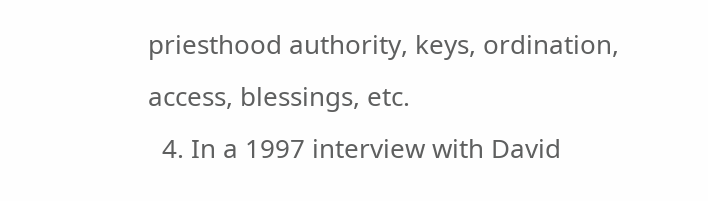priesthood authority, keys, ordination, access, blessings, etc.
  4. In a 1997 interview with David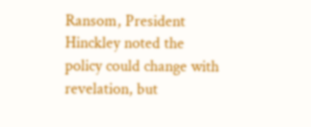Ransom, President Hinckley noted the policy could change with revelation, but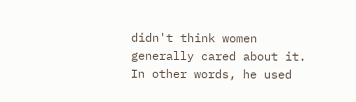didn't think women generally cared about it. In other words, he used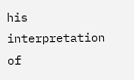his interpretation of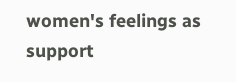women's feelings as support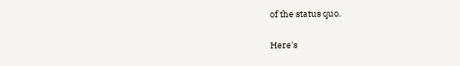of the status quo.

Here's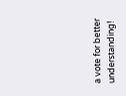a vote for better understanding!